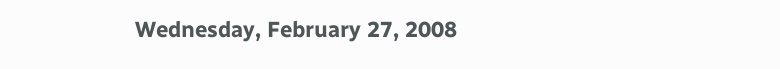Wednesday, February 27, 2008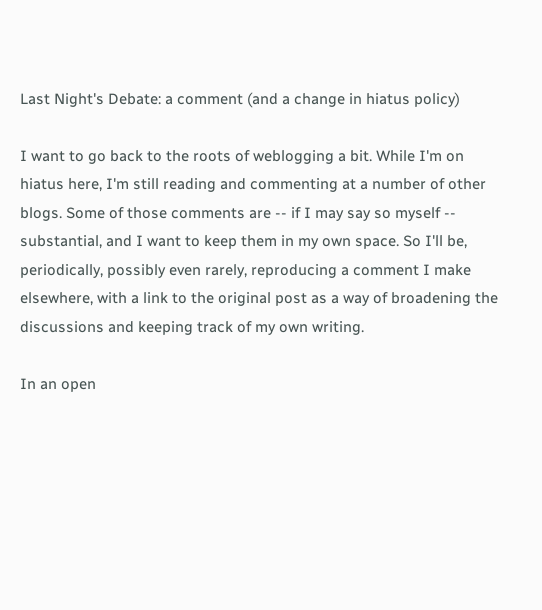Last Night's Debate: a comment (and a change in hiatus policy)

I want to go back to the roots of weblogging a bit. While I'm on hiatus here, I'm still reading and commenting at a number of other blogs. Some of those comments are -- if I may say so myself -- substantial, and I want to keep them in my own space. So I'll be, periodically, possibly even rarely, reproducing a comment I make elsewhere, with a link to the original post as a way of broadening the discussions and keeping track of my own writing.

In an open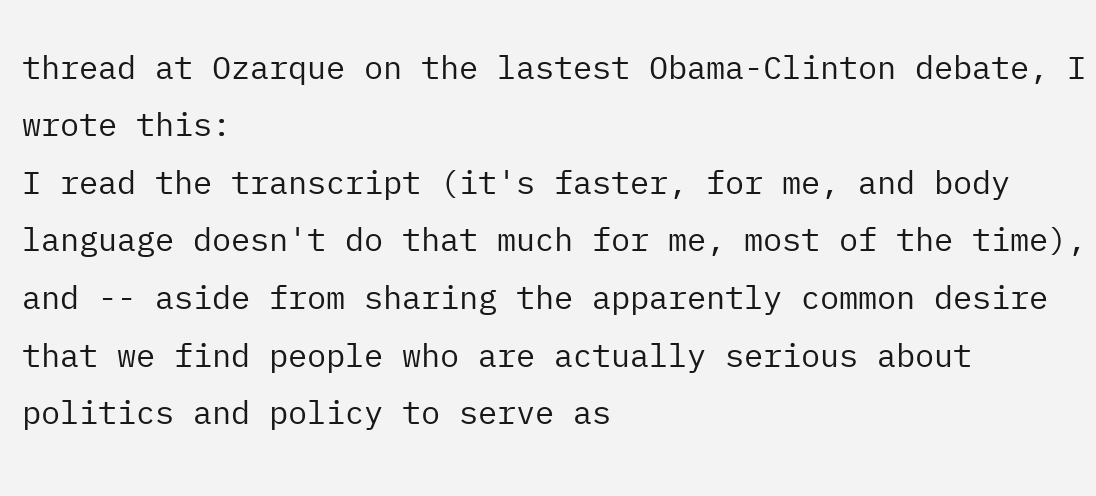thread at Ozarque on the lastest Obama-Clinton debate, I wrote this:
I read the transcript (it's faster, for me, and body language doesn't do that much for me, most of the time), and -- aside from sharing the apparently common desire that we find people who are actually serious about politics and policy to serve as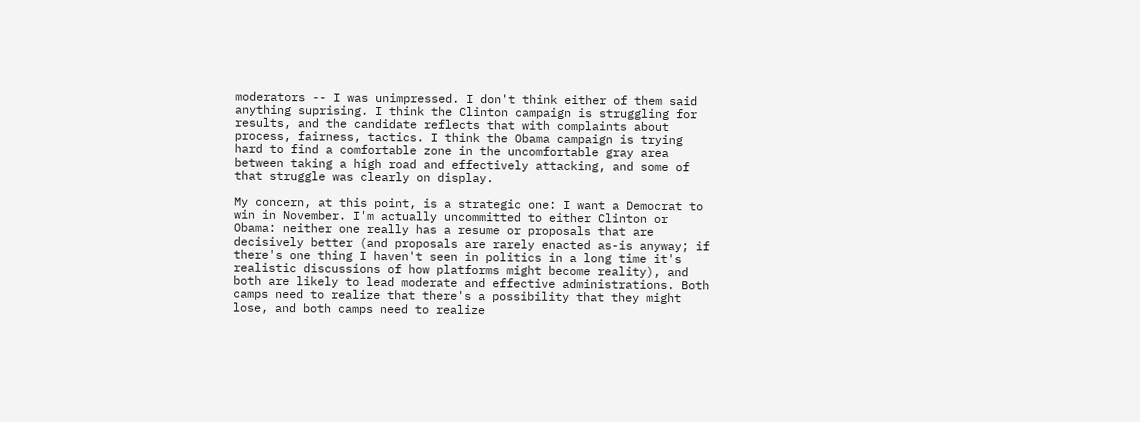moderators -- I was unimpressed. I don't think either of them said anything suprising. I think the Clinton campaign is struggling for results, and the candidate reflects that with complaints about process, fairness, tactics. I think the Obama campaign is trying hard to find a comfortable zone in the uncomfortable gray area between taking a high road and effectively attacking, and some of that struggle was clearly on display.

My concern, at this point, is a strategic one: I want a Democrat to win in November. I'm actually uncommitted to either Clinton or Obama: neither one really has a resume or proposals that are decisively better (and proposals are rarely enacted as-is anyway; if there's one thing I haven't seen in politics in a long time it's realistic discussions of how platforms might become reality), and both are likely to lead moderate and effective administrations. Both camps need to realize that there's a possibility that they might lose, and both camps need to realize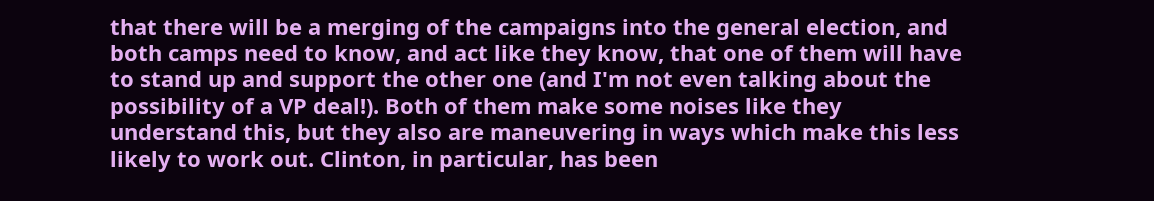that there will be a merging of the campaigns into the general election, and both camps need to know, and act like they know, that one of them will have to stand up and support the other one (and I'm not even talking about the possibility of a VP deal!). Both of them make some noises like they understand this, but they also are maneuvering in ways which make this less likely to work out. Clinton, in particular, has been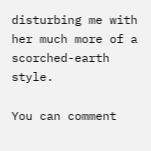disturbing me with her much more of a scorched-earth style.

You can comment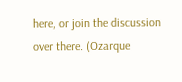here, or join the discussion over there. (Ozarque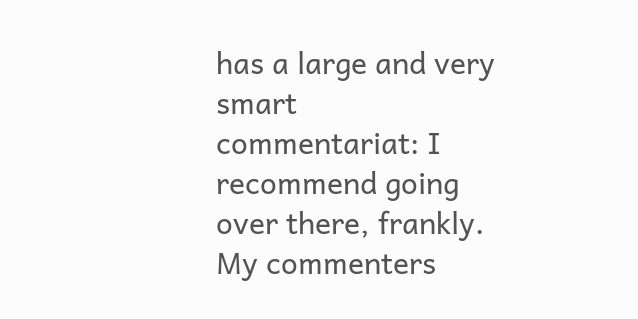has a large and very smart commentariat: I recommend going over there, frankly. My commenters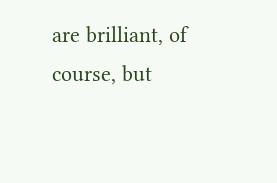are brilliant, of course, but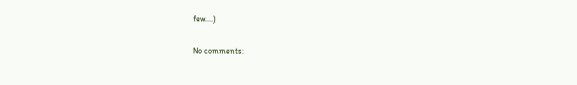few....)

No comments: